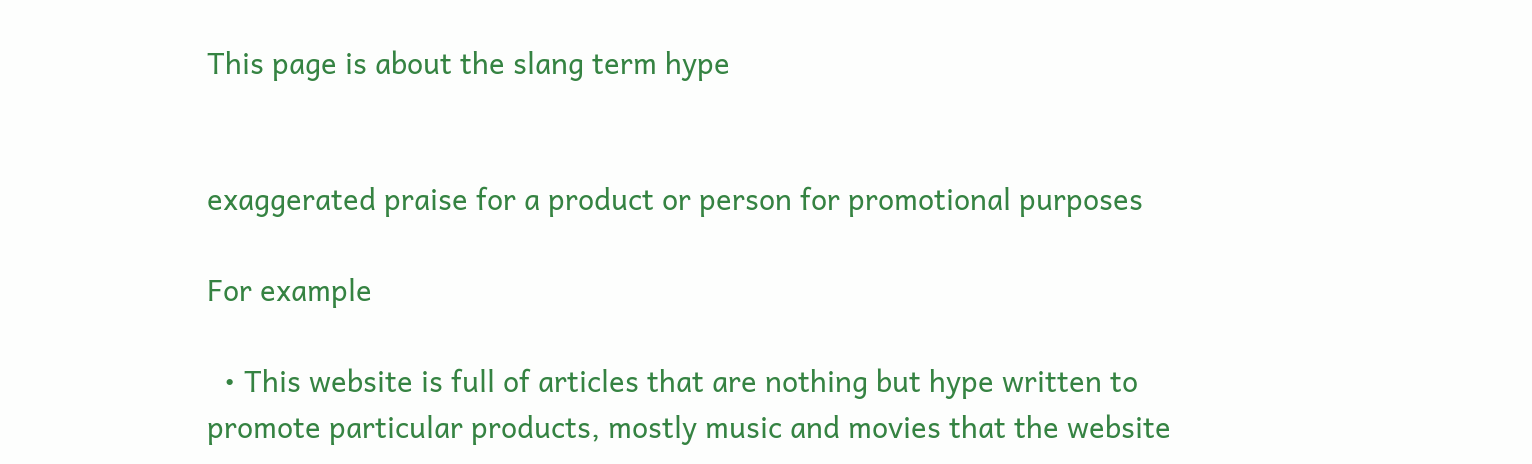This page is about the slang term hype


exaggerated praise for a product or person for promotional purposes

For example

  • This website is full of articles that are nothing but hype written to promote particular products, mostly music and movies that the website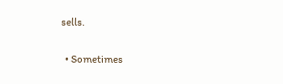sells.

  • Sometimes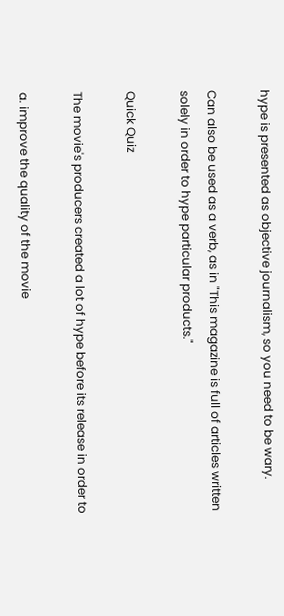hype is presented as objective journalism, so you need to be wary.

Can also be used as a verb, as in "This magazine is full of articles written solely in order to hype particular products."

Quick Quiz

The movie's producers created a lot of hype before its release in order to

a. improve the quality of the movie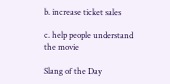b. increase ticket sales

c. help people understand the movie

Slang of the Day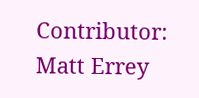Contributor: Matt Errey